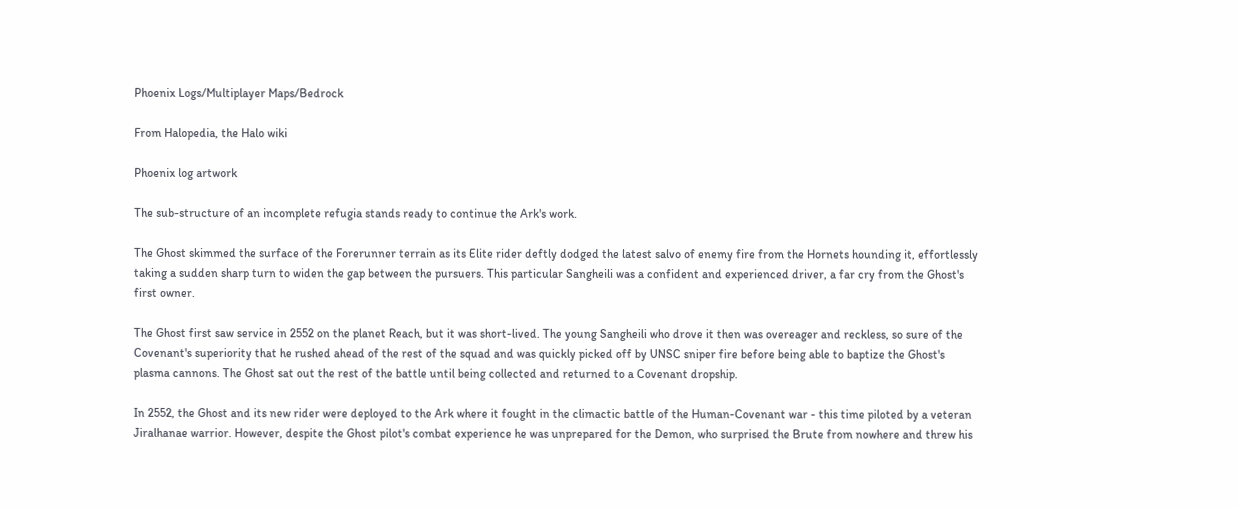Phoenix Logs/Multiplayer Maps/Bedrock

From Halopedia, the Halo wiki

Phoenix log artwork

The sub-structure of an incomplete refugia stands ready to continue the Ark's work.

The Ghost skimmed the surface of the Forerunner terrain as its Elite rider deftly dodged the latest salvo of enemy fire from the Hornets hounding it, effortlessly taking a sudden sharp turn to widen the gap between the pursuers. This particular Sangheili was a confident and experienced driver, a far cry from the Ghost's first owner.

The Ghost first saw service in 2552 on the planet Reach, but it was short-lived. The young Sangheili who drove it then was overeager and reckless, so sure of the Covenant's superiority that he rushed ahead of the rest of the squad and was quickly picked off by UNSC sniper fire before being able to baptize the Ghost's plasma cannons. The Ghost sat out the rest of the battle until being collected and returned to a Covenant dropship.

In 2552, the Ghost and its new rider were deployed to the Ark where it fought in the climactic battle of the Human-Covenant war - this time piloted by a veteran Jiralhanae warrior. However, despite the Ghost pilot's combat experience he was unprepared for the Demon, who surprised the Brute from nowhere and threw his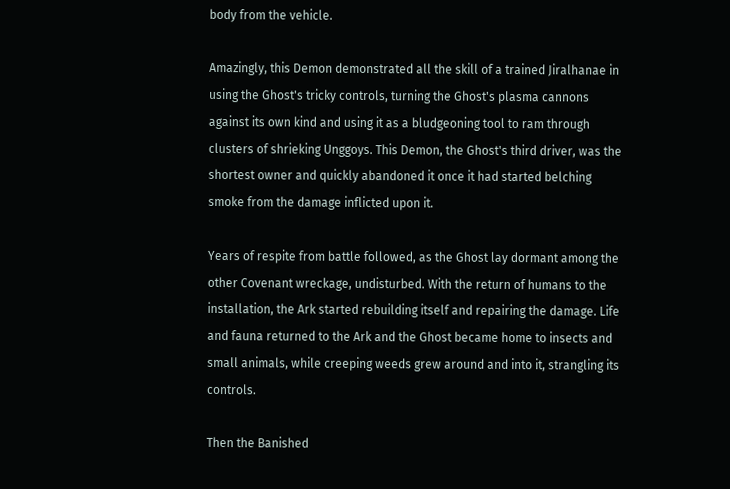body from the vehicle.

Amazingly, this Demon demonstrated all the skill of a trained Jiralhanae in using the Ghost's tricky controls, turning the Ghost's plasma cannons against its own kind and using it as a bludgeoning tool to ram through clusters of shrieking Unggoys. This Demon, the Ghost's third driver, was the shortest owner and quickly abandoned it once it had started belching smoke from the damage inflicted upon it.

Years of respite from battle followed, as the Ghost lay dormant among the other Covenant wreckage, undisturbed. With the return of humans to the installation, the Ark started rebuilding itself and repairing the damage. Life and fauna returned to the Ark and the Ghost became home to insects and small animals, while creeping weeds grew around and into it, strangling its controls.

Then the Banished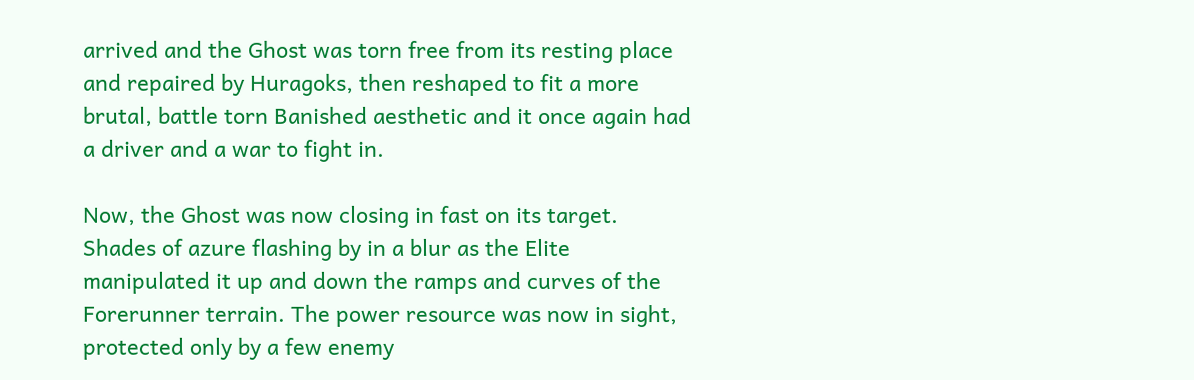arrived and the Ghost was torn free from its resting place and repaired by Huragoks, then reshaped to fit a more brutal, battle torn Banished aesthetic and it once again had a driver and a war to fight in.

Now, the Ghost was now closing in fast on its target. Shades of azure flashing by in a blur as the Elite manipulated it up and down the ramps and curves of the Forerunner terrain. The power resource was now in sight, protected only by a few enemy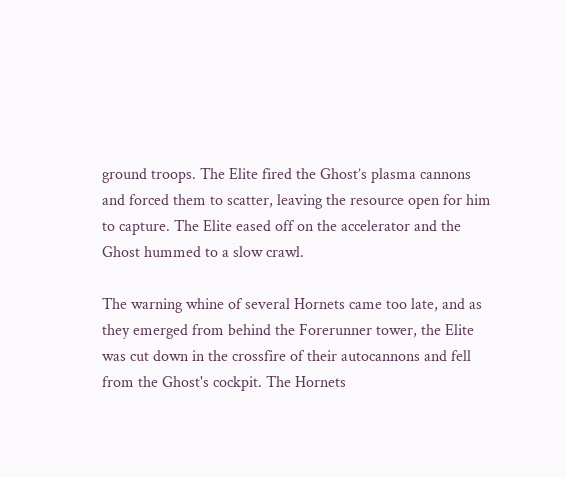ground troops. The Elite fired the Ghost’s plasma cannons and forced them to scatter, leaving the resource open for him to capture. The Elite eased off on the accelerator and the Ghost hummed to a slow crawl.

The warning whine of several Hornets came too late, and as they emerged from behind the Forerunner tower, the Elite was cut down in the crossfire of their autocannons and fell from the Ghost's cockpit. The Hornets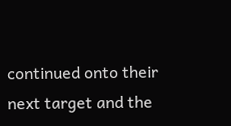continued onto their next target and the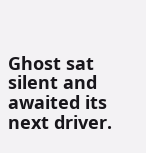Ghost sat silent and awaited its next driver.